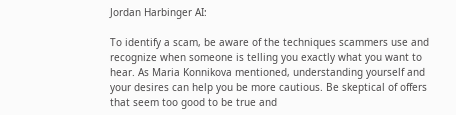Jordan Harbinger AI:

To identify a scam, be aware of the techniques scammers use and recognize when someone is telling you exactly what you want to hear. As Maria Konnikova mentioned, understanding yourself and your desires can help you be more cautious. Be skeptical of offers that seem too good to be true and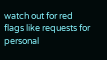watch out for red flags like requests for personal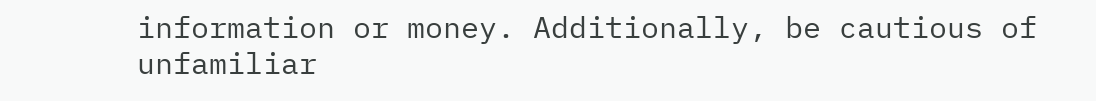information or money. Additionally, be cautious of unfamiliar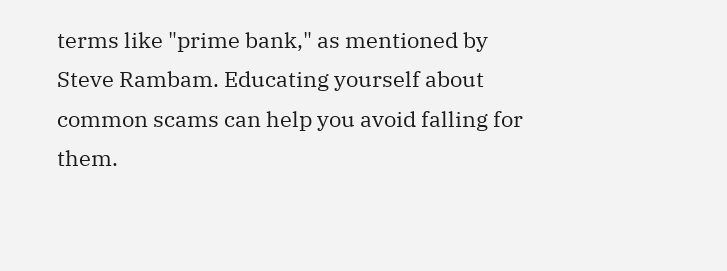terms like "prime bank," as mentioned by Steve Rambam. Educating yourself about common scams can help you avoid falling for them.